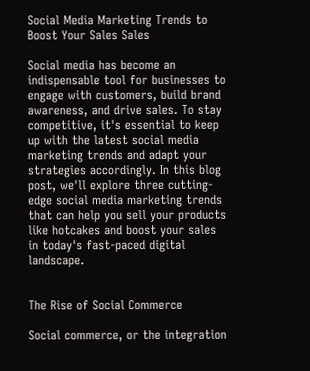Social Media Marketing Trends to Boost Your Sales Sales

Social media has become an indispensable tool for businesses to engage with customers, build brand awareness, and drive sales. To stay competitive, it's essential to keep up with the latest social media marketing trends and adapt your strategies accordingly. In this blog post, we'll explore three cutting-edge social media marketing trends that can help you sell your products like hotcakes and boost your sales in today's fast-paced digital landscape.


The Rise of Social Commerce

Social commerce, or the integration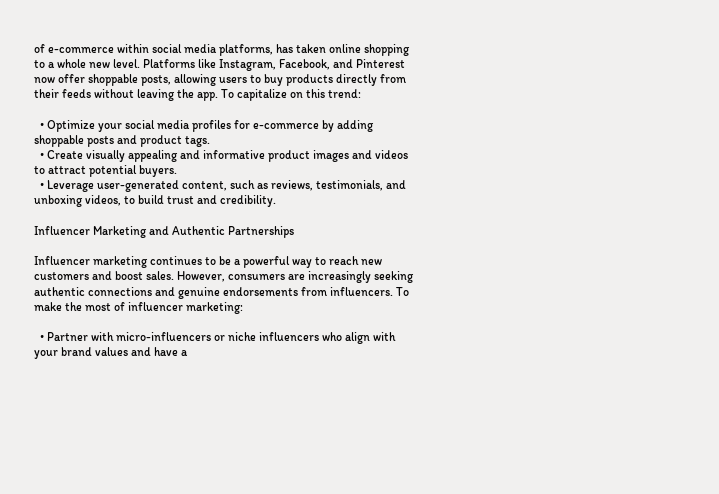of e-commerce within social media platforms, has taken online shopping to a whole new level. Platforms like Instagram, Facebook, and Pinterest now offer shoppable posts, allowing users to buy products directly from their feeds without leaving the app. To capitalize on this trend:

  • Optimize your social media profiles for e-commerce by adding shoppable posts and product tags.
  • Create visually appealing and informative product images and videos to attract potential buyers.
  • Leverage user-generated content, such as reviews, testimonials, and unboxing videos, to build trust and credibility.

Influencer Marketing and Authentic Partnerships

Influencer marketing continues to be a powerful way to reach new customers and boost sales. However, consumers are increasingly seeking authentic connections and genuine endorsements from influencers. To make the most of influencer marketing:

  • Partner with micro-influencers or niche influencers who align with your brand values and have a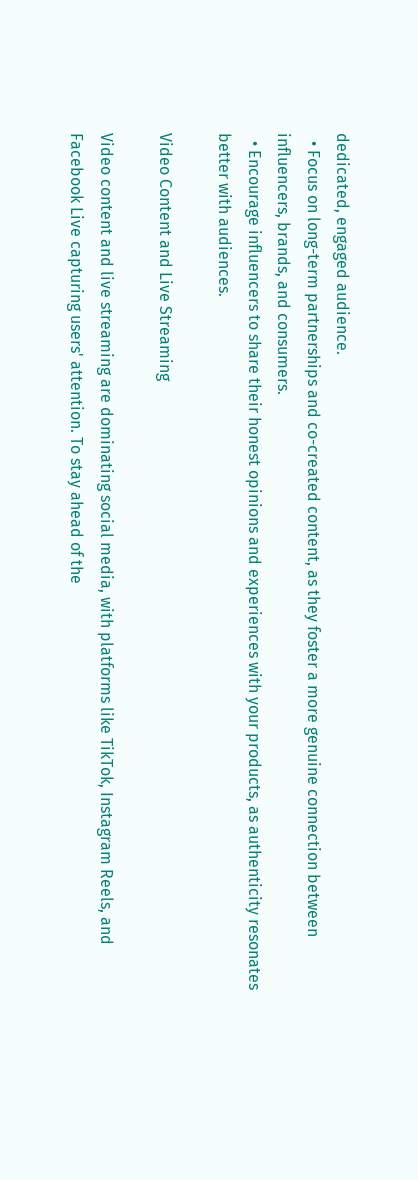dedicated, engaged audience.
  • Focus on long-term partnerships and co-created content, as they foster a more genuine connection between influencers, brands, and consumers.
  • Encourage influencers to share their honest opinions and experiences with your products, as authenticity resonates better with audiences.

Video Content and Live Streaming

Video content and live streaming are dominating social media, with platforms like TikTok, Instagram Reels, and Facebook Live capturing users' attention. To stay ahead of the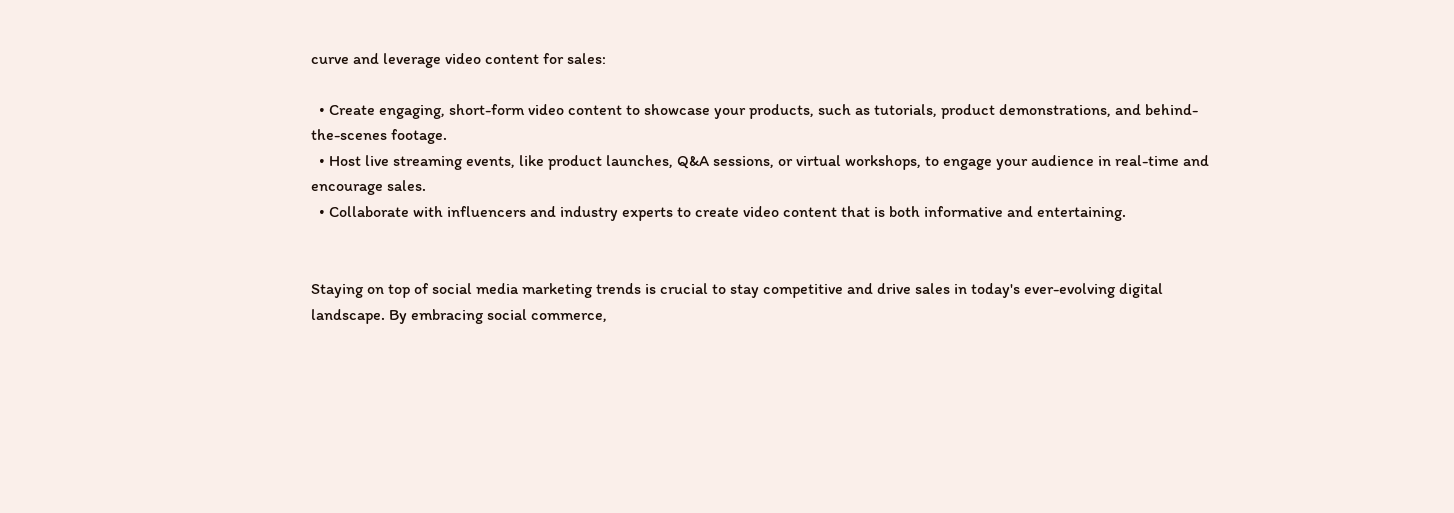curve and leverage video content for sales:

  • Create engaging, short-form video content to showcase your products, such as tutorials, product demonstrations, and behind-the-scenes footage.
  • Host live streaming events, like product launches, Q&A sessions, or virtual workshops, to engage your audience in real-time and encourage sales.
  • Collaborate with influencers and industry experts to create video content that is both informative and entertaining.


Staying on top of social media marketing trends is crucial to stay competitive and drive sales in today's ever-evolving digital landscape. By embracing social commerce,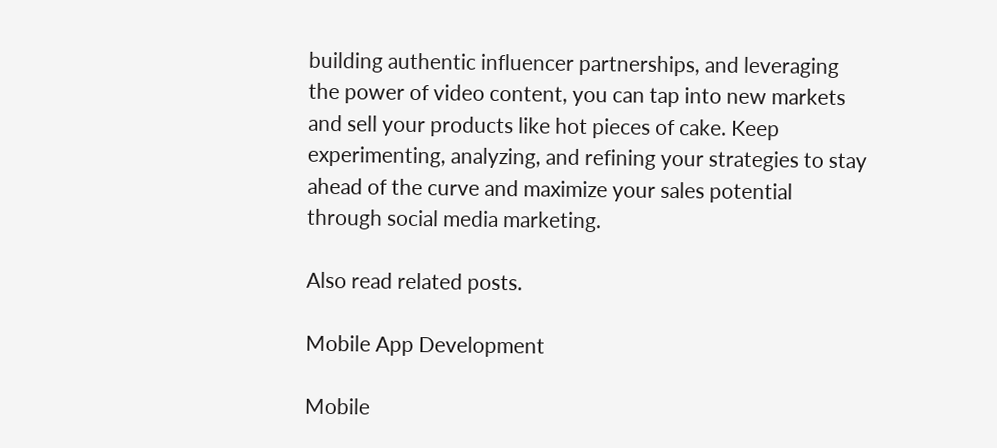building authentic influencer partnerships, and leveraging the power of video content, you can tap into new markets and sell your products like hot pieces of cake. Keep experimenting, analyzing, and refining your strategies to stay ahead of the curve and maximize your sales potential through social media marketing.

Also read related posts.

Mobile App Development

Mobile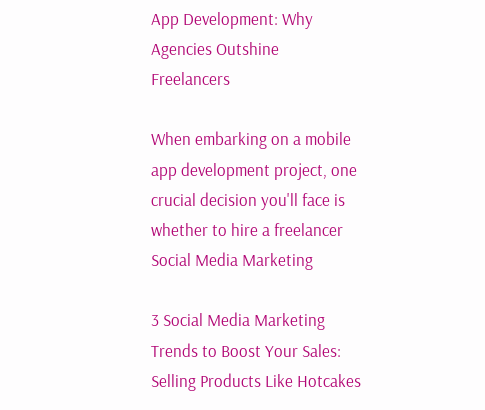App Development: Why Agencies Outshine Freelancers

When embarking on a mobile app development project, one crucial decision you'll face is whether to hire a freelancer
Social Media Marketing

3 Social Media Marketing Trends to Boost Your Sales: Selling Products Like Hotcakes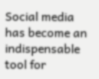Social media has become an indispensable tool for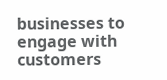businesses to engage with customers